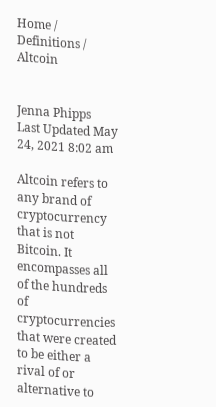Home / Definitions / Altcoin


Jenna Phipps
Last Updated May 24, 2021 8:02 am

Altcoin refers to any brand of cryptocurrency that is not Bitcoin. It encompasses all of the hundreds of cryptocurrencies that were created to be either a rival of or alternative to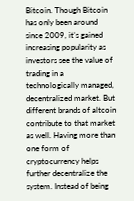Bitcoin. Though Bitcoin has only been around since 2009, it’s gained increasing popularity as investors see the value of trading in a technologically managed, decentralized market. But different brands of altcoin contribute to that market as well. Having more than one form of cryptocurrency helps further decentralize the system. Instead of being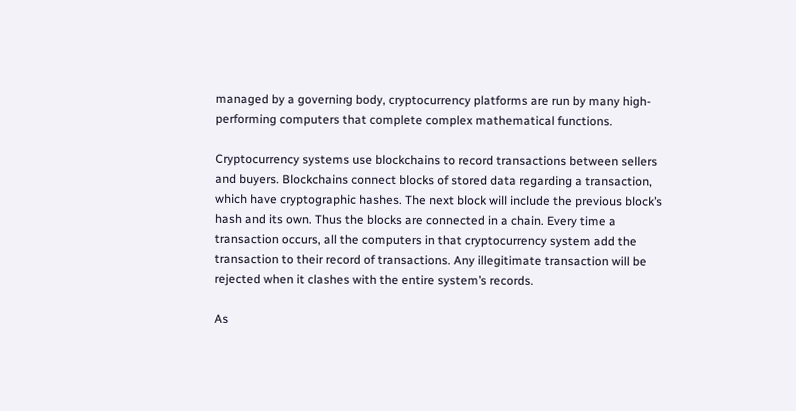managed by a governing body, cryptocurrency platforms are run by many high-performing computers that complete complex mathematical functions.

Cryptocurrency systems use blockchains to record transactions between sellers and buyers. Blockchains connect blocks of stored data regarding a transaction, which have cryptographic hashes. The next block will include the previous block’s hash and its own. Thus the blocks are connected in a chain. Every time a transaction occurs, all the computers in that cryptocurrency system add the transaction to their record of transactions. Any illegitimate transaction will be rejected when it clashes with the entire system’s records.

As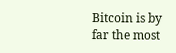Bitcoin is by far the most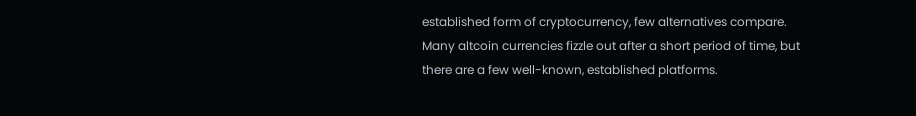established form of cryptocurrency, few alternatives compare. Many altcoin currencies fizzle out after a short period of time, but there are a few well-known, established platforms.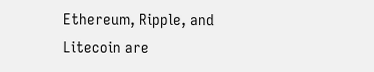Ethereum, Ripple, and Litecoin are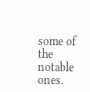some of the notable ones.